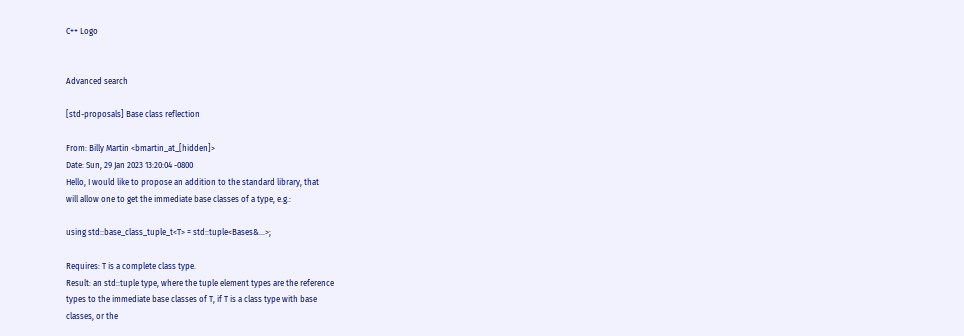C++ Logo


Advanced search

[std-proposals] Base class reflection

From: Billy Martin <bmartin_at_[hidden]>
Date: Sun, 29 Jan 2023 13:20:04 -0800
Hello, I would like to propose an addition to the standard library, that
will allow one to get the immediate base classes of a type, e.g.:

using std::base_class_tuple_t<T> = std::tuple<Bases&...>;

Requires: T is a complete class type.
Result: an std::tuple type, where the tuple element types are the reference
types to the immediate base classes of T, if T is a class type with base
classes, or the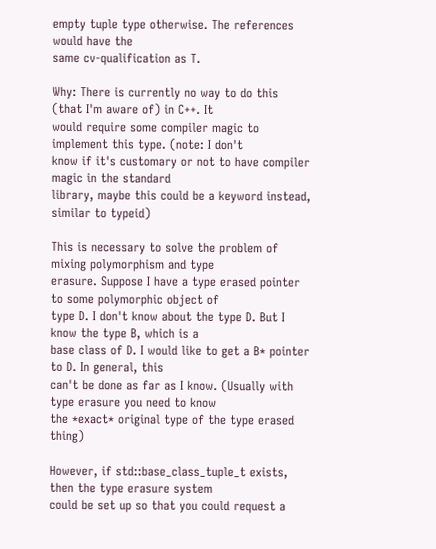empty tuple type otherwise. The references would have the
same cv-qualification as T.

Why: There is currently no way to do this (that I'm aware of) in C++. It
would require some compiler magic to implement this type. (note: I don't
know if it's customary or not to have compiler magic in the standard
library, maybe this could be a keyword instead, similar to typeid)

This is necessary to solve the problem of mixing polymorphism and type
erasure. Suppose I have a type erased pointer to some polymorphic object of
type D. I don't know about the type D. But I know the type B, which is a
base class of D. I would like to get a B* pointer to D. In general, this
can't be done as far as I know. (Usually with type erasure you need to know
the *exact* original type of the type erased thing)

However, if std::base_class_tuple_t exists, then the type erasure system
could be set up so that you could request a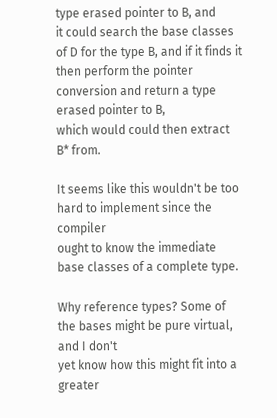type erased pointer to B, and
it could search the base classes of D for the type B, and if it finds it
then perform the pointer conversion and return a type erased pointer to B,
which would could then extract B* from.

It seems like this wouldn't be too hard to implement since the compiler
ought to know the immediate base classes of a complete type.

Why reference types? Some of the bases might be pure virtual, and I don't
yet know how this might fit into a greater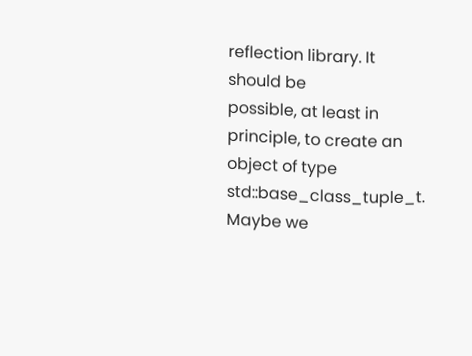reflection library. It should be
possible, at least in principle, to create an object of type
std::base_class_tuple_t. Maybe we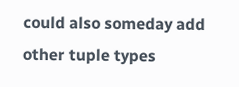could also someday add other tuple types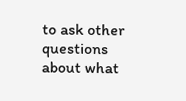to ask other questions about what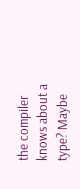the compiler knows about a type? Maybe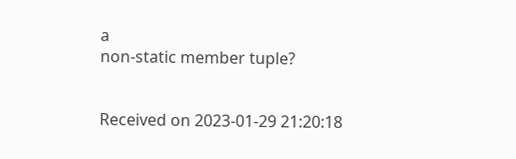a
non-static member tuple?


Received on 2023-01-29 21:20:18